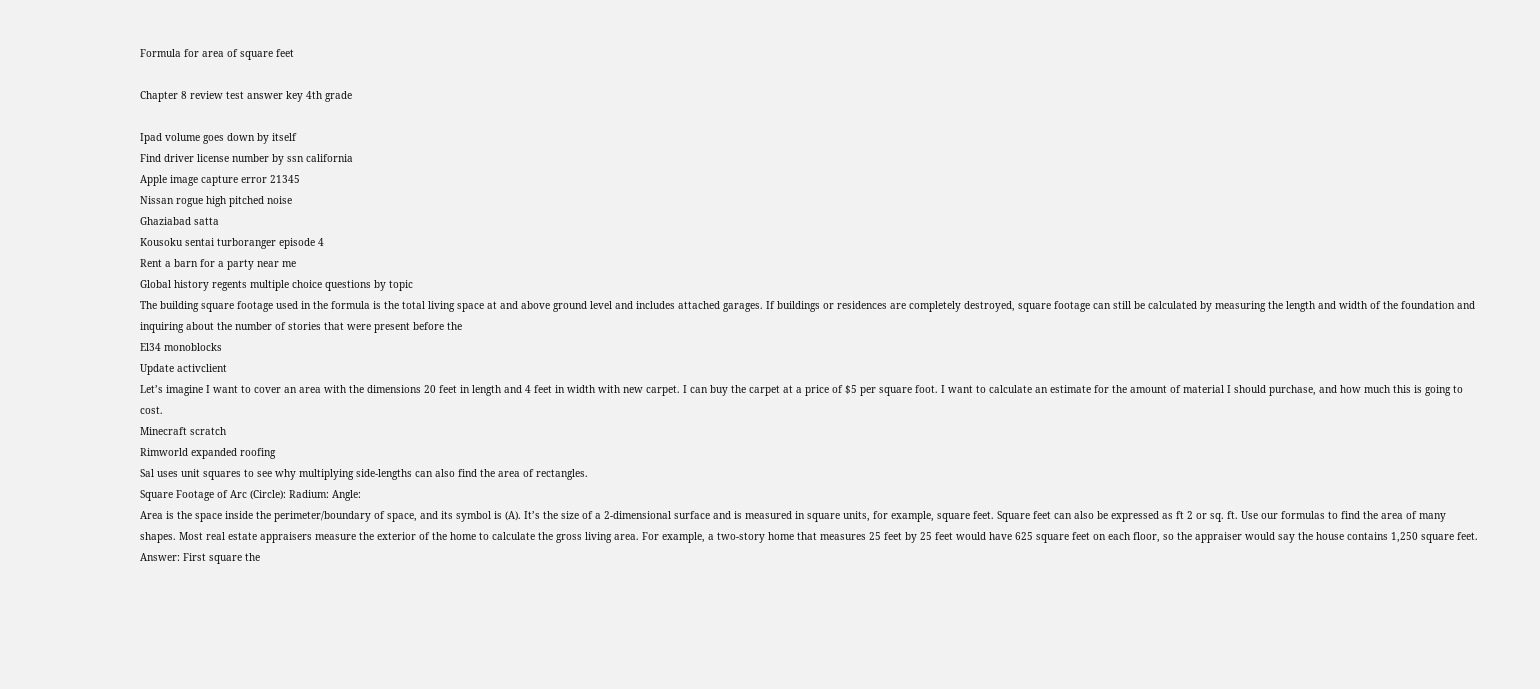Formula for area of square feet

Chapter 8 review test answer key 4th grade

Ipad volume goes down by itself
Find driver license number by ssn california
Apple image capture error 21345
Nissan rogue high pitched noise
Ghaziabad satta
Kousoku sentai turboranger episode 4
Rent a barn for a party near me
Global history regents multiple choice questions by topic
The building square footage used in the formula is the total living space at and above ground level and includes attached garages. If buildings or residences are completely destroyed, square footage can still be calculated by measuring the length and width of the foundation and inquiring about the number of stories that were present before the
El34 monoblocks
Update activclient
Let’s imagine I want to cover an area with the dimensions 20 feet in length and 4 feet in width with new carpet. I can buy the carpet at a price of $5 per square foot. I want to calculate an estimate for the amount of material I should purchase, and how much this is going to cost.
Minecraft scratch
Rimworld expanded roofing
Sal uses unit squares to see why multiplying side-lengths can also find the area of rectangles.
Square Footage of Arc (Circle): Radium: Angle:
Area is the space inside the perimeter/boundary of space, and its symbol is (A). It’s the size of a 2-dimensional surface and is measured in square units, for example, square feet. Square feet can also be expressed as ft 2 or sq. ft. Use our formulas to find the area of many shapes. Most real estate appraisers measure the exterior of the home to calculate the gross living area. For example, a two-story home that measures 25 feet by 25 feet would have 625 square feet on each floor, so the appraiser would say the house contains 1,250 square feet. Answer: First square the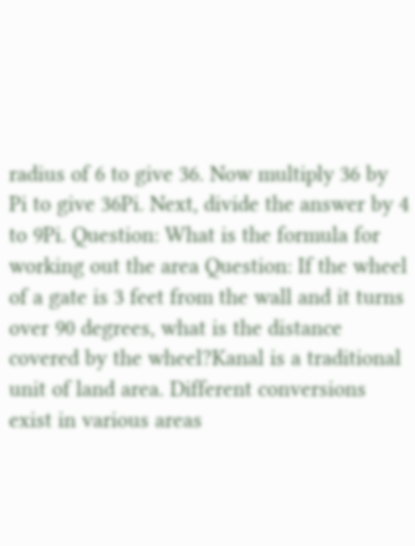radius of 6 to give 36. Now multiply 36 by Pi to give 36Pi. Next, divide the answer by 4 to 9Pi. Question: What is the formula for working out the area Question: If the wheel of a gate is 3 feet from the wall and it turns over 90 degrees, what is the distance covered by the wheel?Kanal is a traditional unit of land area. Different conversions exist in various areas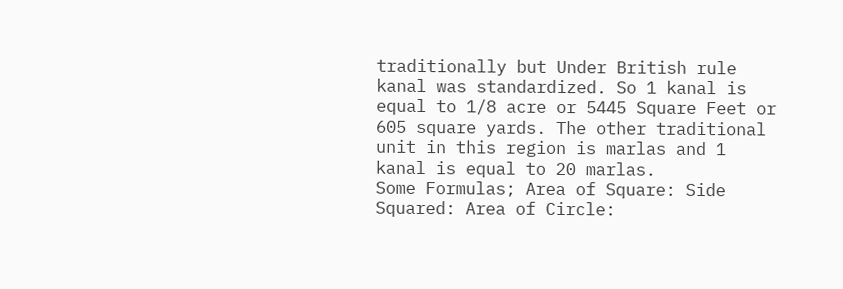traditionally but Under British rule kanal was standardized. So 1 kanal is equal to 1/8 acre or 5445 Square Feet or 605 square yards. The other traditional unit in this region is marlas and 1 kanal is equal to 20 marlas.
Some Formulas; Area of Square: Side Squared: Area of Circle: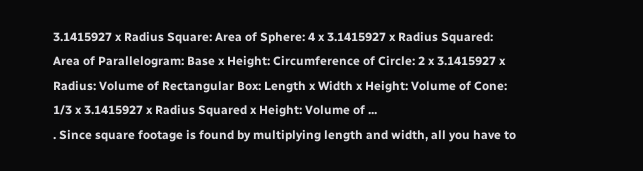3.1415927 x Radius Square: Area of Sphere: 4 x 3.1415927 x Radius Squared: Area of Parallelogram: Base x Height: Circumference of Circle: 2 x 3.1415927 x Radius: Volume of Rectangular Box: Length x Width x Height: Volume of Cone: 1/3 x 3.1415927 x Radius Squared x Height: Volume of ...
. Since square footage is found by multiplying length and width, all you have to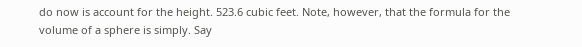do now is account for the height. 523.6 cubic feet. Note, however, that the formula for the volume of a sphere is simply. Say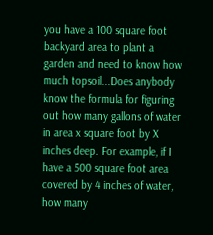you have a 100 square foot backyard area to plant a garden and need to know how much topsoil...Does anybody know the formula for figuring out how many gallons of water in area x square foot by X inches deep. For example, if I have a 500 square foot area covered by 4 inches of water, how many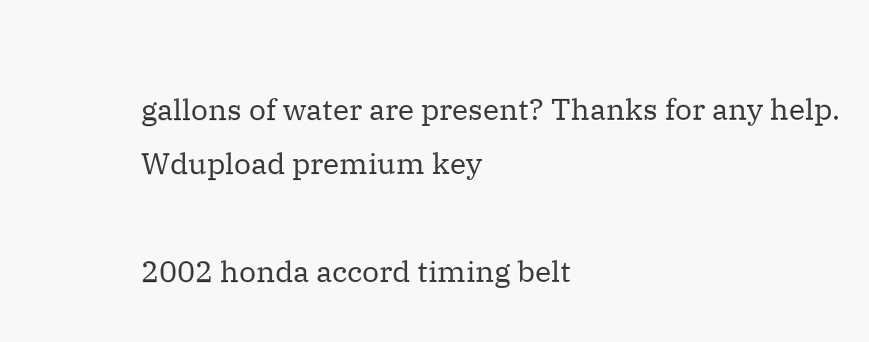gallons of water are present? Thanks for any help.
Wdupload premium key

2002 honda accord timing belt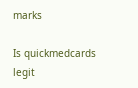marks

Is quickmedcards legit